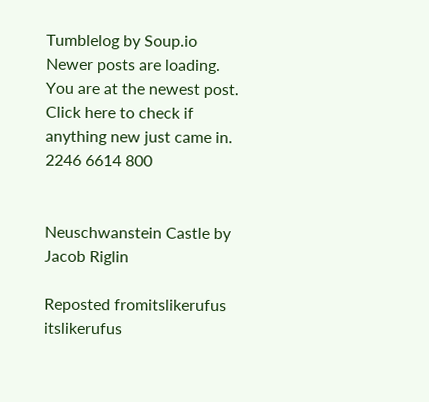Tumblelog by Soup.io
Newer posts are loading.
You are at the newest post.
Click here to check if anything new just came in.
2246 6614 800


Neuschwanstein Castle by Jacob Riglin

Reposted fromitslikerufus itslikerufus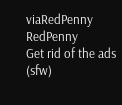viaRedPenny RedPenny
Get rid of the ads (sfw)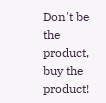Don't be the product, buy the product!